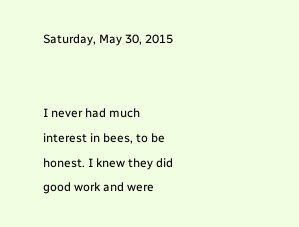Saturday, May 30, 2015


I never had much interest in bees, to be honest. I knew they did good work and were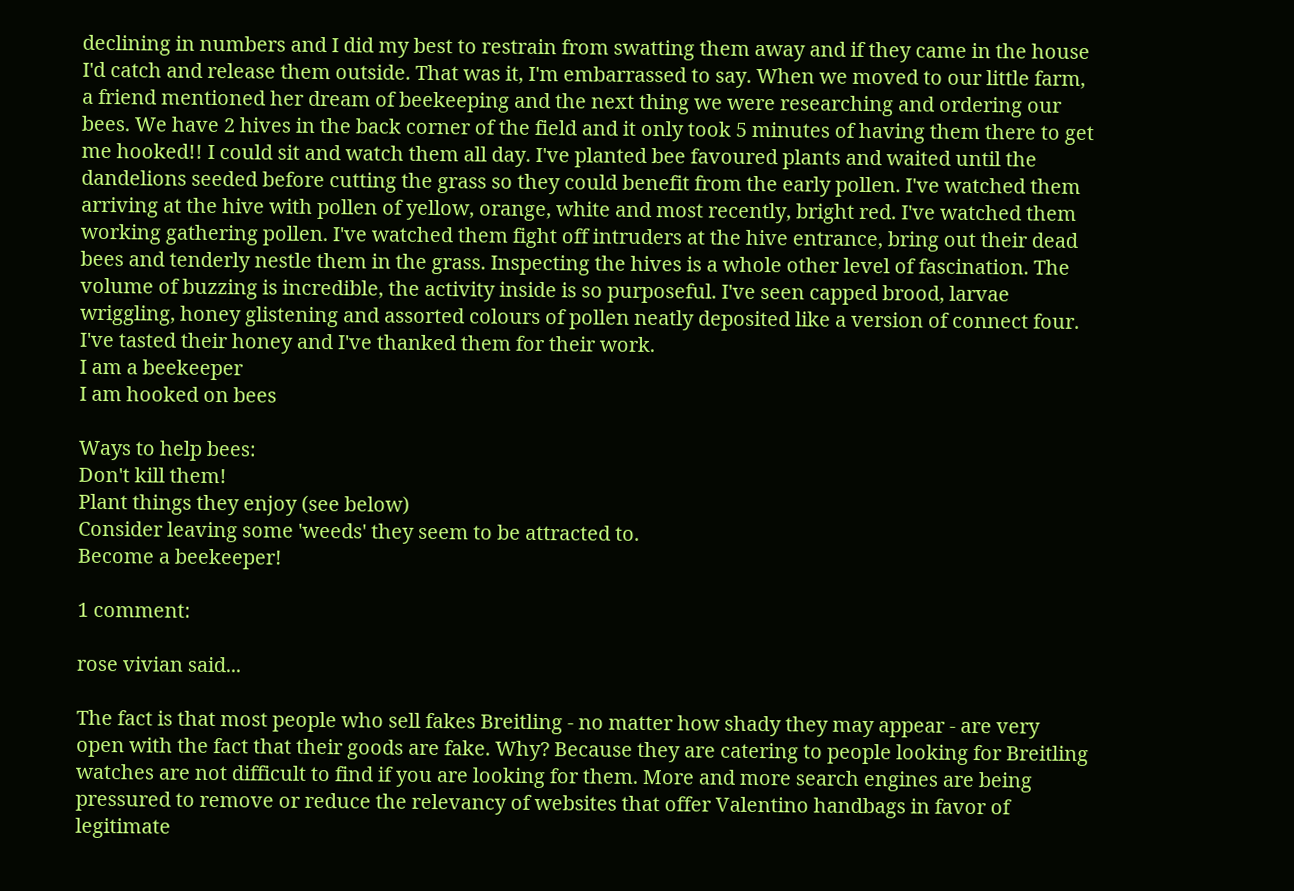declining in numbers and I did my best to restrain from swatting them away and if they came in the house I'd catch and release them outside. That was it, I'm embarrassed to say. When we moved to our little farm, a friend mentioned her dream of beekeeping and the next thing we were researching and ordering our bees. We have 2 hives in the back corner of the field and it only took 5 minutes of having them there to get me hooked!! I could sit and watch them all day. I've planted bee favoured plants and waited until the dandelions seeded before cutting the grass so they could benefit from the early pollen. I've watched them arriving at the hive with pollen of yellow, orange, white and most recently, bright red. I've watched them working gathering pollen. I've watched them fight off intruders at the hive entrance, bring out their dead bees and tenderly nestle them in the grass. Inspecting the hives is a whole other level of fascination. The volume of buzzing is incredible, the activity inside is so purposeful. I've seen capped brood, larvae wriggling, honey glistening and assorted colours of pollen neatly deposited like a version of connect four. I've tasted their honey and I've thanked them for their work.
I am a beekeeper
I am hooked on bees

Ways to help bees:
Don't kill them!
Plant things they enjoy (see below)
Consider leaving some 'weeds' they seem to be attracted to.
Become a beekeeper!

1 comment:

rose vivian said...

The fact is that most people who sell fakes Breitling - no matter how shady they may appear - are very open with the fact that their goods are fake. Why? Because they are catering to people looking for Breitling watches are not difficult to find if you are looking for them. More and more search engines are being pressured to remove or reduce the relevancy of websites that offer Valentino handbags in favor of legitimate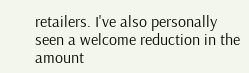retailers. I've also personally seen a welcome reduction in the amount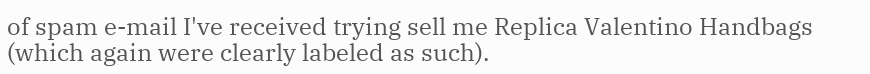of spam e-mail I've received trying sell me Replica Valentino Handbags (which again were clearly labeled as such).